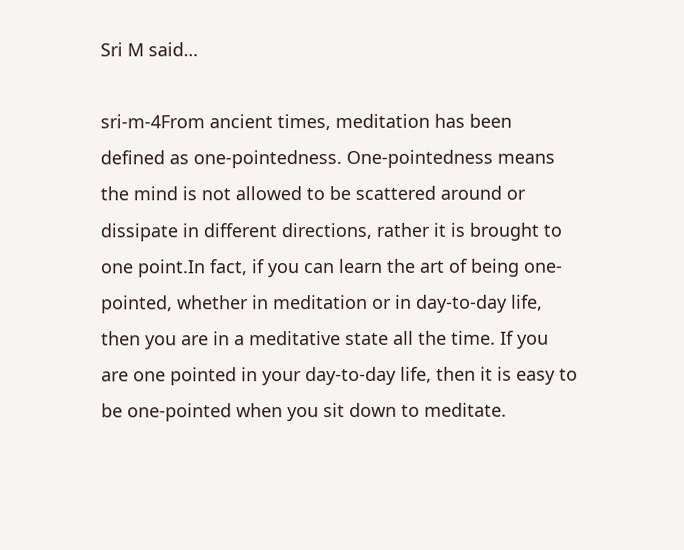Sri M said…

sri-m-4From ancient times, meditation has been defined as one-pointedness. One-pointedness means the mind is not allowed to be scattered around or dissipate in different directions, rather it is brought to one point.In fact, if you can learn the art of being one-pointed, whether in meditation or in day-to-day life, then you are in a meditative state all the time. If you are one pointed in your day-to-day life, then it is easy to be one-pointed when you sit down to meditate.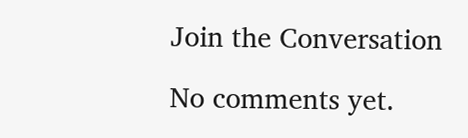Join the Conversation

No comments yet.